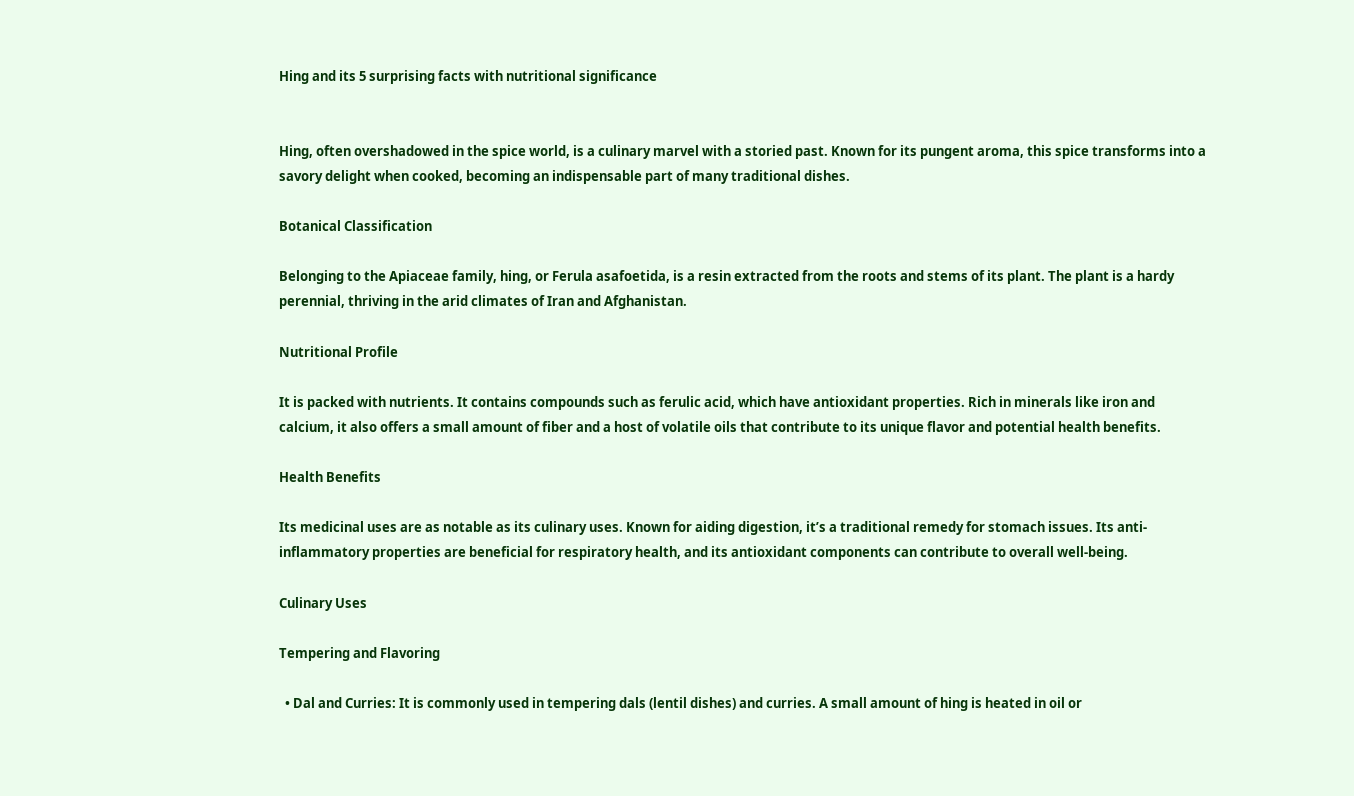Hing and its 5 surprising facts with nutritional significance


Hing, often overshadowed in the spice world, is a culinary marvel with a storied past. Known for its pungent aroma, this spice transforms into a savory delight when cooked, becoming an indispensable part of many traditional dishes.

Botanical Classification

Belonging to the Apiaceae family, hing, or Ferula asafoetida, is a resin extracted from the roots and stems of its plant. The plant is a hardy perennial, thriving in the arid climates of Iran and Afghanistan.

Nutritional Profile

It is packed with nutrients. It contains compounds such as ferulic acid, which have antioxidant properties. Rich in minerals like iron and calcium, it also offers a small amount of fiber and a host of volatile oils that contribute to its unique flavor and potential health benefits.

Health Benefits

Its medicinal uses are as notable as its culinary uses. Known for aiding digestion, it’s a traditional remedy for stomach issues. Its anti-inflammatory properties are beneficial for respiratory health, and its antioxidant components can contribute to overall well-being.

Culinary Uses

Tempering and Flavoring

  • Dal and Curries: It is commonly used in tempering dals (lentil dishes) and curries. A small amount of hing is heated in oil or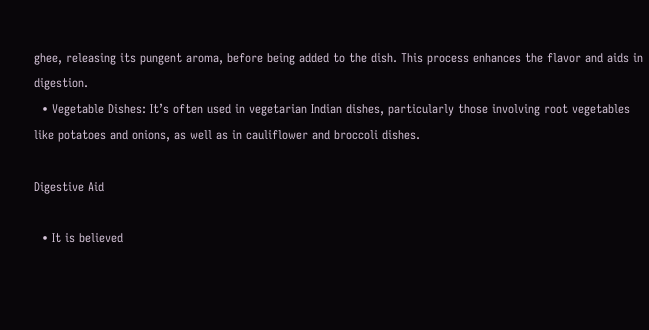ghee, releasing its pungent aroma, before being added to the dish. This process enhances the flavor and aids in digestion.
  • Vegetable Dishes: It’s often used in vegetarian Indian dishes, particularly those involving root vegetables like potatoes and onions, as well as in cauliflower and broccoli dishes.

Digestive Aid

  • It is believed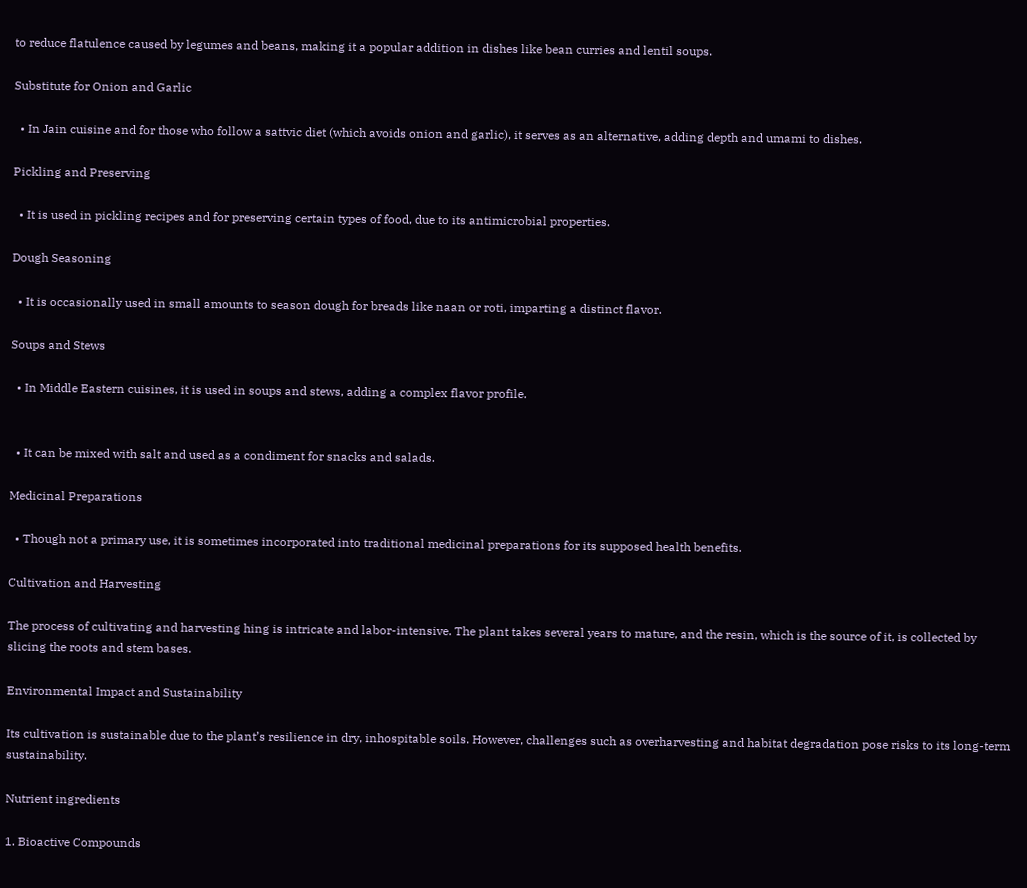to reduce flatulence caused by legumes and beans, making it a popular addition in dishes like bean curries and lentil soups.

Substitute for Onion and Garlic

  • In Jain cuisine and for those who follow a sattvic diet (which avoids onion and garlic), it serves as an alternative, adding depth and umami to dishes.

Pickling and Preserving

  • It is used in pickling recipes and for preserving certain types of food, due to its antimicrobial properties.

Dough Seasoning

  • It is occasionally used in small amounts to season dough for breads like naan or roti, imparting a distinct flavor.

Soups and Stews

  • In Middle Eastern cuisines, it is used in soups and stews, adding a complex flavor profile.


  • It can be mixed with salt and used as a condiment for snacks and salads.

Medicinal Preparations

  • Though not a primary use, it is sometimes incorporated into traditional medicinal preparations for its supposed health benefits.

Cultivation and Harvesting

The process of cultivating and harvesting hing is intricate and labor-intensive. The plant takes several years to mature, and the resin, which is the source of it, is collected by slicing the roots and stem bases.

Environmental Impact and Sustainability

Its cultivation is sustainable due to the plant’s resilience in dry, inhospitable soils. However, challenges such as overharvesting and habitat degradation pose risks to its long-term sustainability.

Nutrient ingredients

1. Bioactive Compounds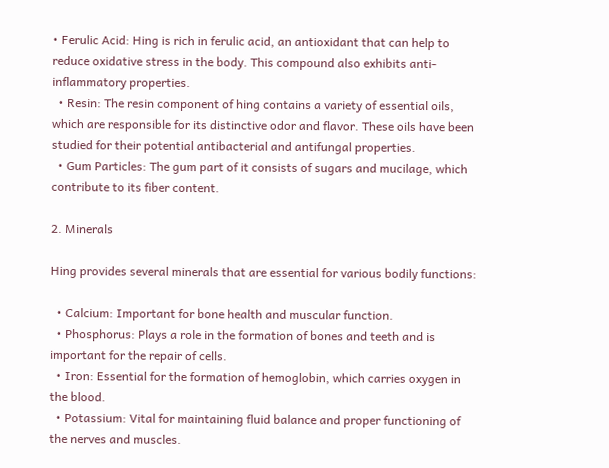• Ferulic Acid: Hing is rich in ferulic acid, an antioxidant that can help to reduce oxidative stress in the body. This compound also exhibits anti-inflammatory properties.
  • Resin: The resin component of hing contains a variety of essential oils, which are responsible for its distinctive odor and flavor. These oils have been studied for their potential antibacterial and antifungal properties.
  • Gum Particles: The gum part of it consists of sugars and mucilage, which contribute to its fiber content.

2. Minerals

Hing provides several minerals that are essential for various bodily functions:

  • Calcium: Important for bone health and muscular function.
  • Phosphorus: Plays a role in the formation of bones and teeth and is important for the repair of cells.
  • Iron: Essential for the formation of hemoglobin, which carries oxygen in the blood.
  • Potassium: Vital for maintaining fluid balance and proper functioning of the nerves and muscles.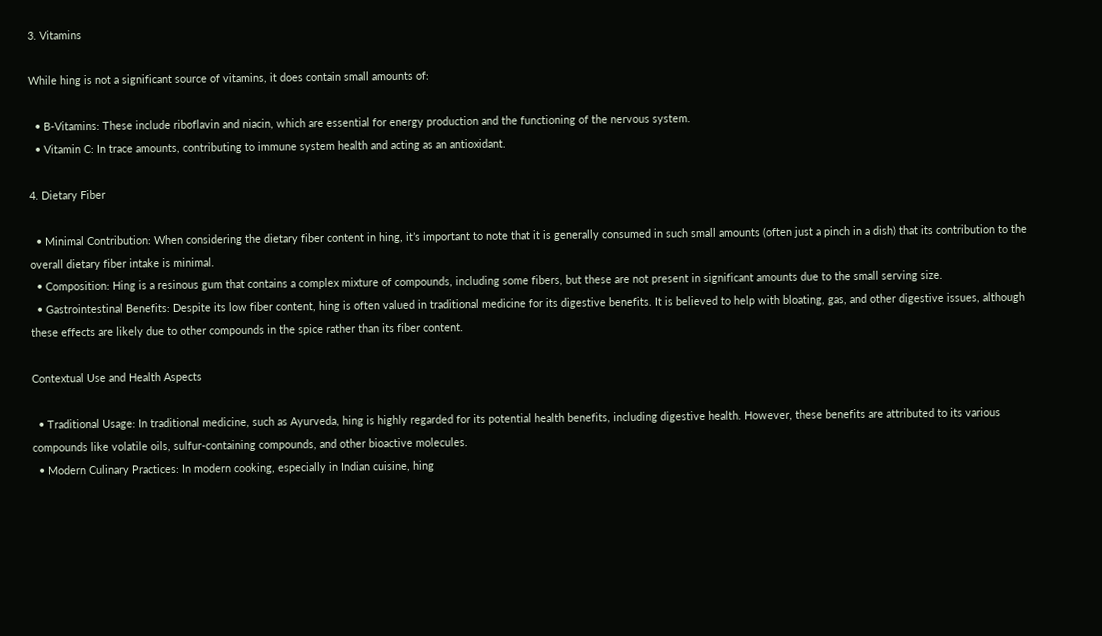3. Vitamins

While hing is not a significant source of vitamins, it does contain small amounts of:

  • B-Vitamins: These include riboflavin and niacin, which are essential for energy production and the functioning of the nervous system.
  • Vitamin C: In trace amounts, contributing to immune system health and acting as an antioxidant.

4. Dietary Fiber

  • Minimal Contribution: When considering the dietary fiber content in hing, it’s important to note that it is generally consumed in such small amounts (often just a pinch in a dish) that its contribution to the overall dietary fiber intake is minimal.
  • Composition: Hing is a resinous gum that contains a complex mixture of compounds, including some fibers, but these are not present in significant amounts due to the small serving size.
  • Gastrointestinal Benefits: Despite its low fiber content, hing is often valued in traditional medicine for its digestive benefits. It is believed to help with bloating, gas, and other digestive issues, although these effects are likely due to other compounds in the spice rather than its fiber content.

Contextual Use and Health Aspects

  • Traditional Usage: In traditional medicine, such as Ayurveda, hing is highly regarded for its potential health benefits, including digestive health. However, these benefits are attributed to its various compounds like volatile oils, sulfur-containing compounds, and other bioactive molecules.
  • Modern Culinary Practices: In modern cooking, especially in Indian cuisine, hing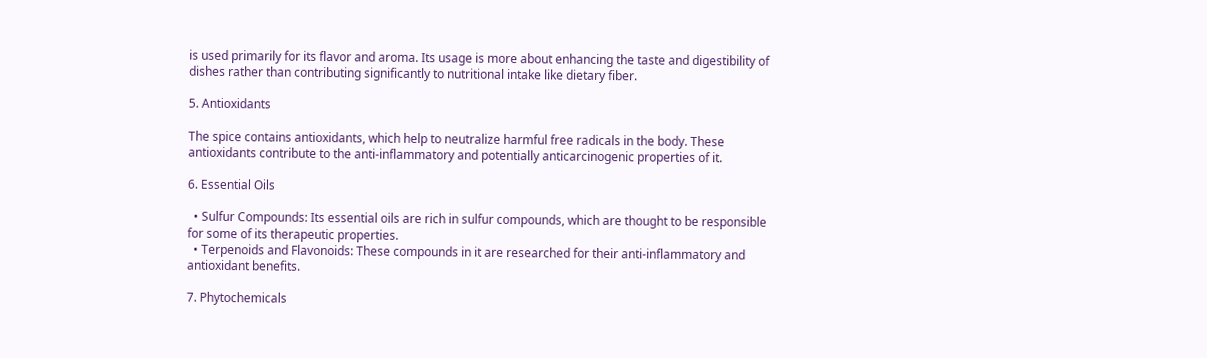is used primarily for its flavor and aroma. Its usage is more about enhancing the taste and digestibility of dishes rather than contributing significantly to nutritional intake like dietary fiber.

5. Antioxidants

The spice contains antioxidants, which help to neutralize harmful free radicals in the body. These antioxidants contribute to the anti-inflammatory and potentially anticarcinogenic properties of it.

6. Essential Oils

  • Sulfur Compounds: Its essential oils are rich in sulfur compounds, which are thought to be responsible for some of its therapeutic properties.
  • Terpenoids and Flavonoids: These compounds in it are researched for their anti-inflammatory and antioxidant benefits.

7. Phytochemicals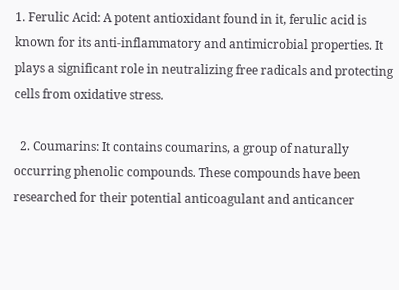1. Ferulic Acid: A potent antioxidant found in it, ferulic acid is known for its anti-inflammatory and antimicrobial properties. It plays a significant role in neutralizing free radicals and protecting cells from oxidative stress.

  2. Coumarins: It contains coumarins, a group of naturally occurring phenolic compounds. These compounds have been researched for their potential anticoagulant and anticancer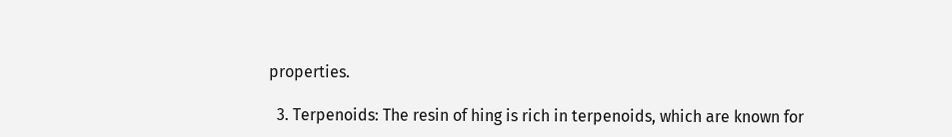properties.

  3. Terpenoids: The resin of hing is rich in terpenoids, which are known for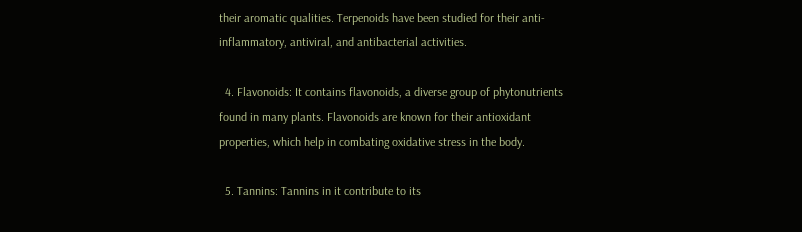their aromatic qualities. Terpenoids have been studied for their anti-inflammatory, antiviral, and antibacterial activities.

  4. Flavonoids: It contains flavonoids, a diverse group of phytonutrients found in many plants. Flavonoids are known for their antioxidant properties, which help in combating oxidative stress in the body.

  5. Tannins: Tannins in it contribute to its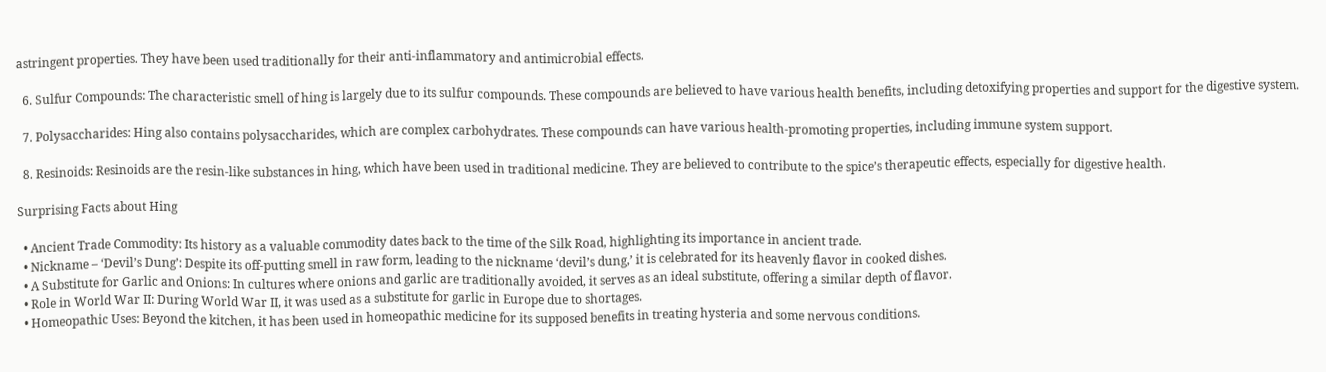astringent properties. They have been used traditionally for their anti-inflammatory and antimicrobial effects.

  6. Sulfur Compounds: The characteristic smell of hing is largely due to its sulfur compounds. These compounds are believed to have various health benefits, including detoxifying properties and support for the digestive system.

  7. Polysaccharides: Hing also contains polysaccharides, which are complex carbohydrates. These compounds can have various health-promoting properties, including immune system support.

  8. Resinoids: Resinoids are the resin-like substances in hing, which have been used in traditional medicine. They are believed to contribute to the spice’s therapeutic effects, especially for digestive health.

Surprising Facts about Hing

  • Ancient Trade Commodity: Its history as a valuable commodity dates back to the time of the Silk Road, highlighting its importance in ancient trade.
  • Nickname – ‘Devil’s Dung’: Despite its off-putting smell in raw form, leading to the nickname ‘devil’s dung,’ it is celebrated for its heavenly flavor in cooked dishes.
  • A Substitute for Garlic and Onions: In cultures where onions and garlic are traditionally avoided, it serves as an ideal substitute, offering a similar depth of flavor.
  • Role in World War II: During World War II, it was used as a substitute for garlic in Europe due to shortages.
  • Homeopathic Uses: Beyond the kitchen, it has been used in homeopathic medicine for its supposed benefits in treating hysteria and some nervous conditions.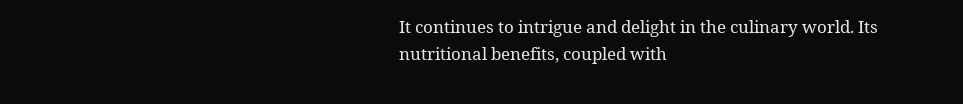It continues to intrigue and delight in the culinary world. Its nutritional benefits, coupled with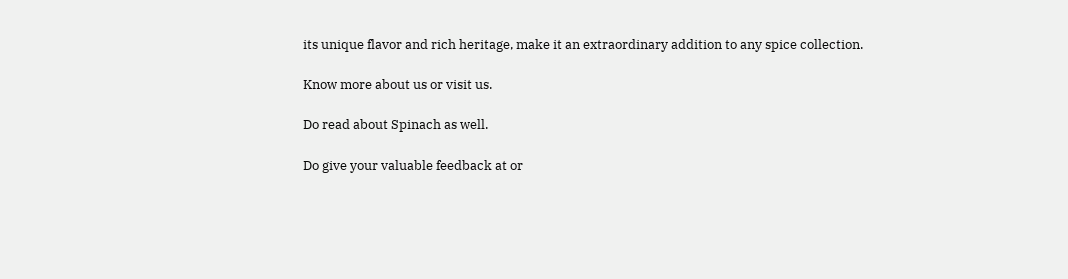its unique flavor and rich heritage, make it an extraordinary addition to any spice collection.

Know more about us or visit us.

Do read about Spinach as well.

Do give your valuable feedback at or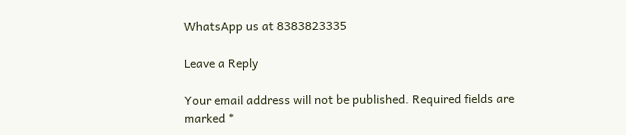WhatsApp us at 8383823335

Leave a Reply

Your email address will not be published. Required fields are marked *